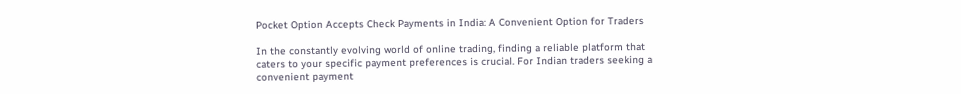Pocket Option Accepts Check Payments in India: A Convenient Option for Traders

In the constantly evolving world of online trading, finding a reliable platform that caters to your specific payment preferences is crucial. For Indian traders seeking a convenient payment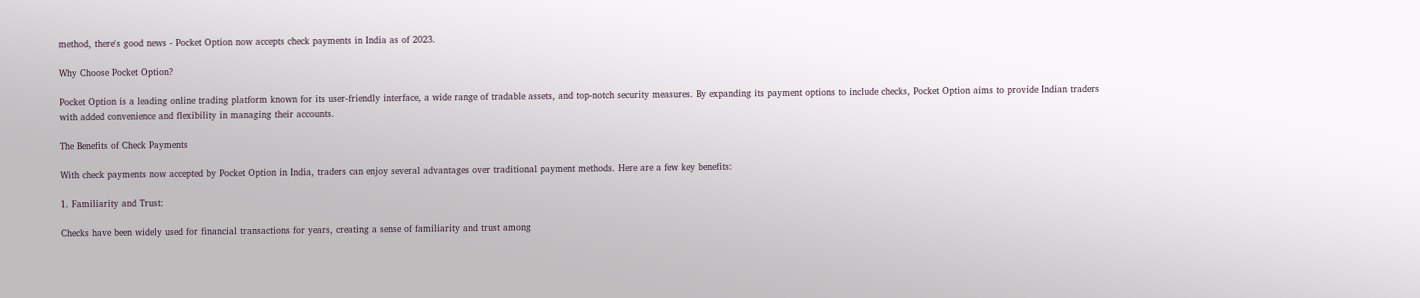method, there's good news - Pocket Option now accepts check payments in India as of 2023.

Why Choose Pocket Option?

Pocket Option is a leading online trading platform known for its user-friendly interface, a wide range of tradable assets, and top-notch security measures. By expanding its payment options to include checks, Pocket Option aims to provide Indian traders with added convenience and flexibility in managing their accounts.

The Benefits of Check Payments

With check payments now accepted by Pocket Option in India, traders can enjoy several advantages over traditional payment methods. Here are a few key benefits:

1. Familiarity and Trust:

Checks have been widely used for financial transactions for years, creating a sense of familiarity and trust among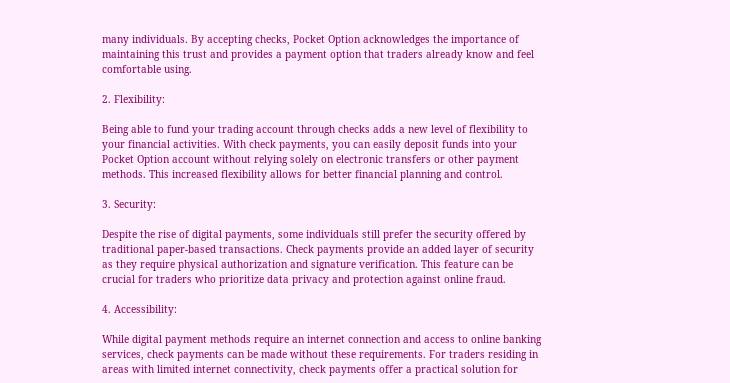many individuals. By accepting checks, Pocket Option acknowledges the importance of maintaining this trust and provides a payment option that traders already know and feel comfortable using.

2. Flexibility:

Being able to fund your trading account through checks adds a new level of flexibility to your financial activities. With check payments, you can easily deposit funds into your Pocket Option account without relying solely on electronic transfers or other payment methods. This increased flexibility allows for better financial planning and control.

3. Security:

Despite the rise of digital payments, some individuals still prefer the security offered by traditional paper-based transactions. Check payments provide an added layer of security as they require physical authorization and signature verification. This feature can be crucial for traders who prioritize data privacy and protection against online fraud.

4. Accessibility:

While digital payment methods require an internet connection and access to online banking services, check payments can be made without these requirements. For traders residing in areas with limited internet connectivity, check payments offer a practical solution for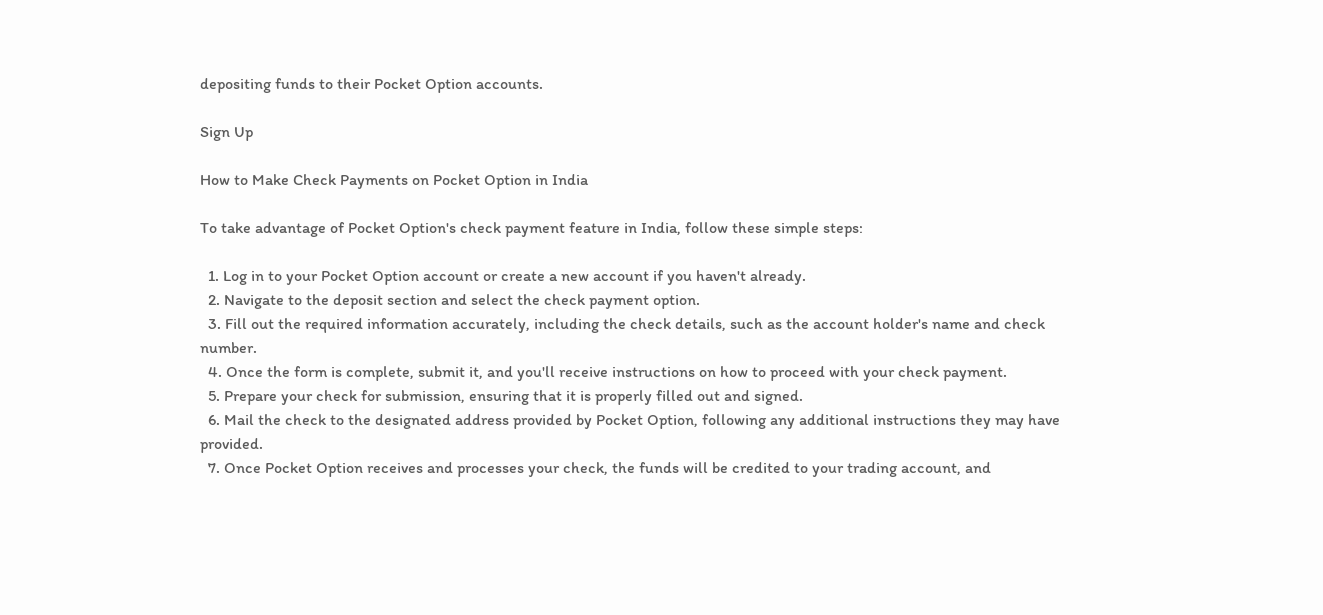depositing funds to their Pocket Option accounts.

Sign Up

How to Make Check Payments on Pocket Option in India

To take advantage of Pocket Option's check payment feature in India, follow these simple steps:

  1. Log in to your Pocket Option account or create a new account if you haven't already.
  2. Navigate to the deposit section and select the check payment option.
  3. Fill out the required information accurately, including the check details, such as the account holder's name and check number.
  4. Once the form is complete, submit it, and you'll receive instructions on how to proceed with your check payment.
  5. Prepare your check for submission, ensuring that it is properly filled out and signed.
  6. Mail the check to the designated address provided by Pocket Option, following any additional instructions they may have provided.
  7. Once Pocket Option receives and processes your check, the funds will be credited to your trading account, and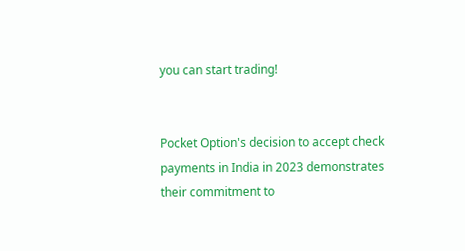you can start trading!


Pocket Option's decision to accept check payments in India in 2023 demonstrates their commitment to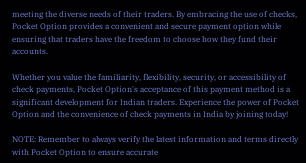meeting the diverse needs of their traders. By embracing the use of checks, Pocket Option provides a convenient and secure payment option while ensuring that traders have the freedom to choose how they fund their accounts.

Whether you value the familiarity, flexibility, security, or accessibility of check payments, Pocket Option's acceptance of this payment method is a significant development for Indian traders. Experience the power of Pocket Option and the convenience of check payments in India by joining today!

NOTE: Remember to always verify the latest information and terms directly with Pocket Option to ensure accurate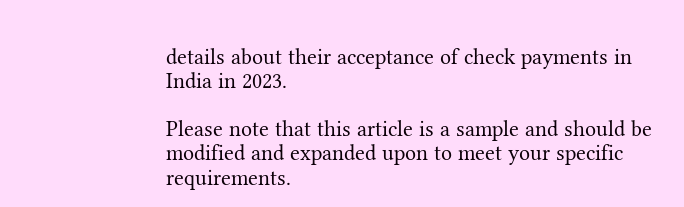details about their acceptance of check payments in India in 2023.

Please note that this article is a sample and should be modified and expanded upon to meet your specific requirements.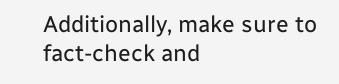Additionally, make sure to fact-check and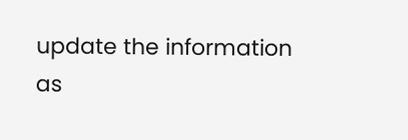update the information as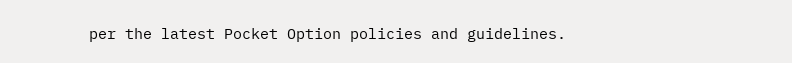per the latest Pocket Option policies and guidelines.